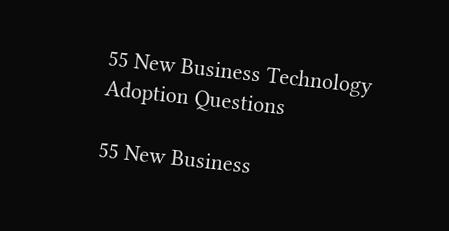55 New Business Technology Adoption Questions

55 New Business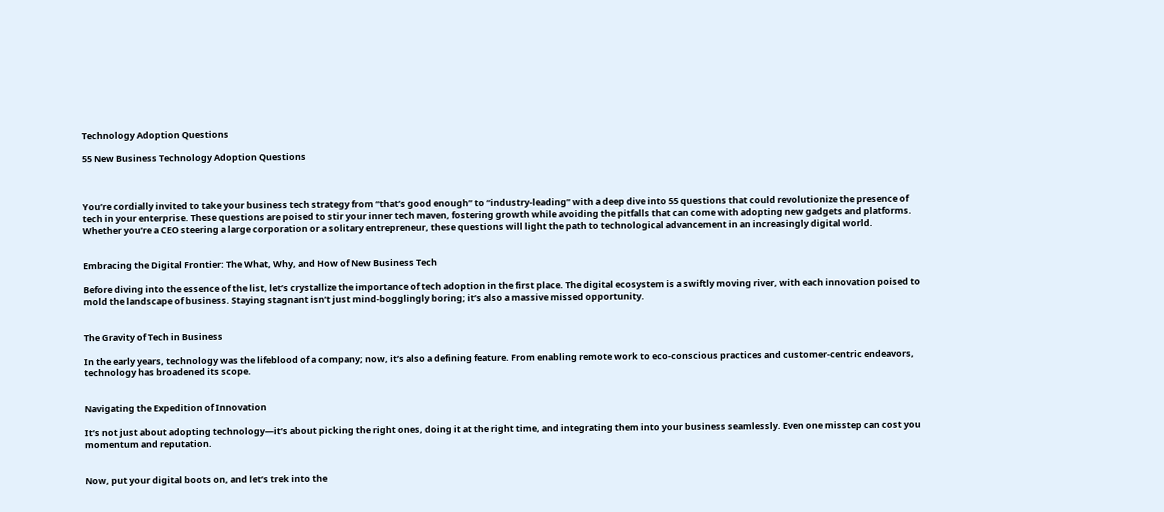Technology Adoption Questions

55 New Business Technology Adoption Questions



You’re cordially invited to take your business tech strategy from “that’s good enough” to “industry-leading” with a deep dive into 55 questions that could revolutionize the presence of tech in your enterprise. These questions are poised to stir your inner tech maven, fostering growth while avoiding the pitfalls that can come with adopting new gadgets and platforms. Whether you’re a CEO steering a large corporation or a solitary entrepreneur, these questions will light the path to technological advancement in an increasingly digital world.


Embracing the Digital Frontier: The What, Why, and How of New Business Tech

Before diving into the essence of the list, let’s crystallize the importance of tech adoption in the first place. The digital ecosystem is a swiftly moving river, with each innovation poised to mold the landscape of business. Staying stagnant isn’t just mind-bogglingly boring; it’s also a massive missed opportunity.


The Gravity of Tech in Business

In the early years, technology was the lifeblood of a company; now, it’s also a defining feature. From enabling remote work to eco-conscious practices and customer-centric endeavors, technology has broadened its scope.


Navigating the Expedition of Innovation

It’s not just about adopting technology—it’s about picking the right ones, doing it at the right time, and integrating them into your business seamlessly. Even one misstep can cost you momentum and reputation.


Now, put your digital boots on, and let’s trek into the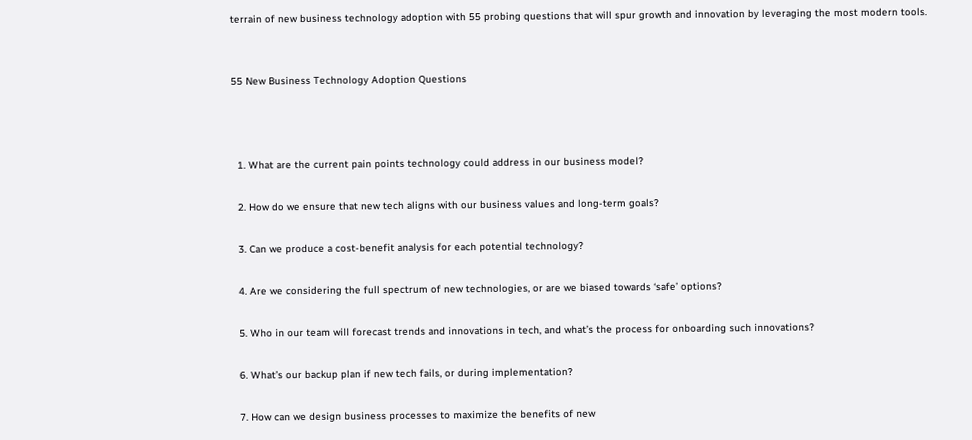terrain of new business technology adoption with 55 probing questions that will spur growth and innovation by leveraging the most modern tools.


55 New Business Technology Adoption Questions



  1. What are the current pain points technology could address in our business model?

  2. How do we ensure that new tech aligns with our business values and long-term goals?

  3. Can we produce a cost-benefit analysis for each potential technology?

  4. Are we considering the full spectrum of new technologies, or are we biased towards ‘safe’ options?

  5. Who in our team will forecast trends and innovations in tech, and what’s the process for onboarding such innovations?

  6. What’s our backup plan if new tech fails, or during implementation?

  7. How can we design business processes to maximize the benefits of new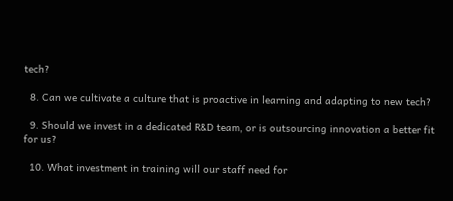tech?

  8. Can we cultivate a culture that is proactive in learning and adapting to new tech?

  9. Should we invest in a dedicated R&D team, or is outsourcing innovation a better fit for us?

  10. What investment in training will our staff need for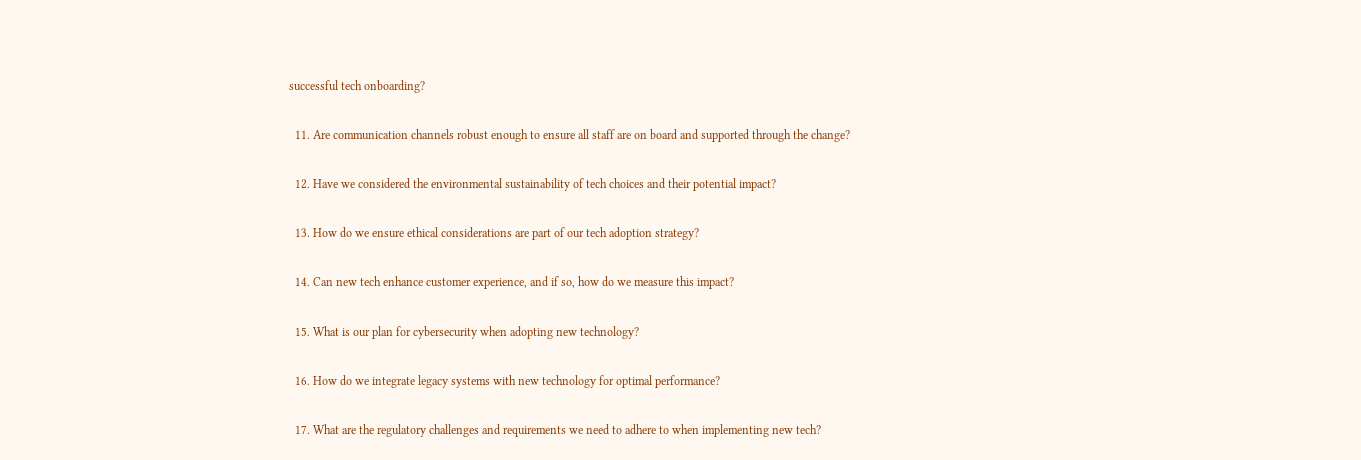successful tech onboarding?

  11. Are communication channels robust enough to ensure all staff are on board and supported through the change?

  12. Have we considered the environmental sustainability of tech choices and their potential impact?

  13. How do we ensure ethical considerations are part of our tech adoption strategy?

  14. Can new tech enhance customer experience, and if so, how do we measure this impact?

  15. What is our plan for cybersecurity when adopting new technology?

  16. How do we integrate legacy systems with new technology for optimal performance?

  17. What are the regulatory challenges and requirements we need to adhere to when implementing new tech?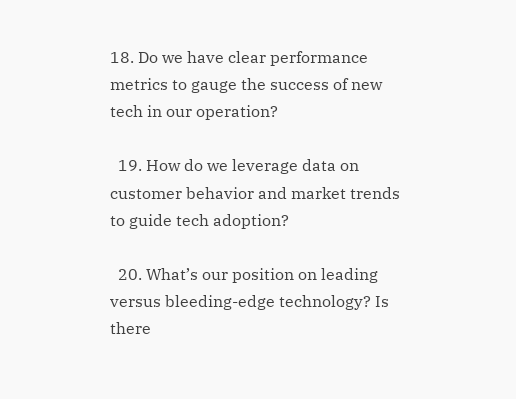18. Do we have clear performance metrics to gauge the success of new tech in our operation?

  19. How do we leverage data on customer behavior and market trends to guide tech adoption?

  20. What’s our position on leading versus bleeding-edge technology? Is there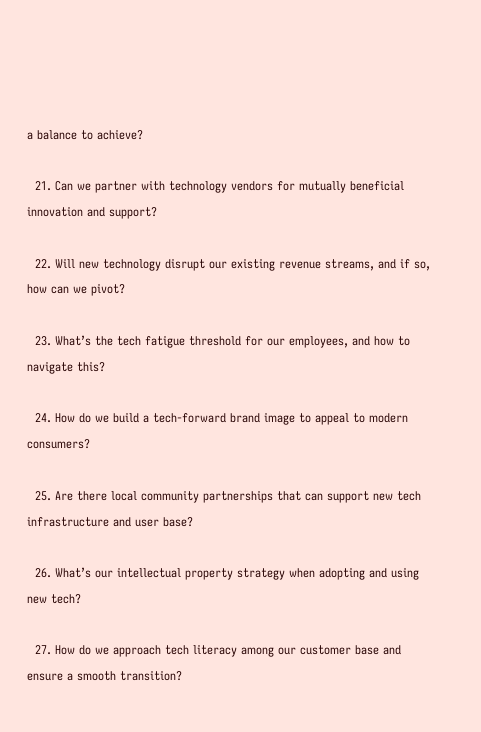a balance to achieve?

  21. Can we partner with technology vendors for mutually beneficial innovation and support?

  22. Will new technology disrupt our existing revenue streams, and if so, how can we pivot?

  23. What’s the tech fatigue threshold for our employees, and how to navigate this?

  24. How do we build a tech-forward brand image to appeal to modern consumers?

  25. Are there local community partnerships that can support new tech infrastructure and user base?

  26. What’s our intellectual property strategy when adopting and using new tech?

  27. How do we approach tech literacy among our customer base and ensure a smooth transition?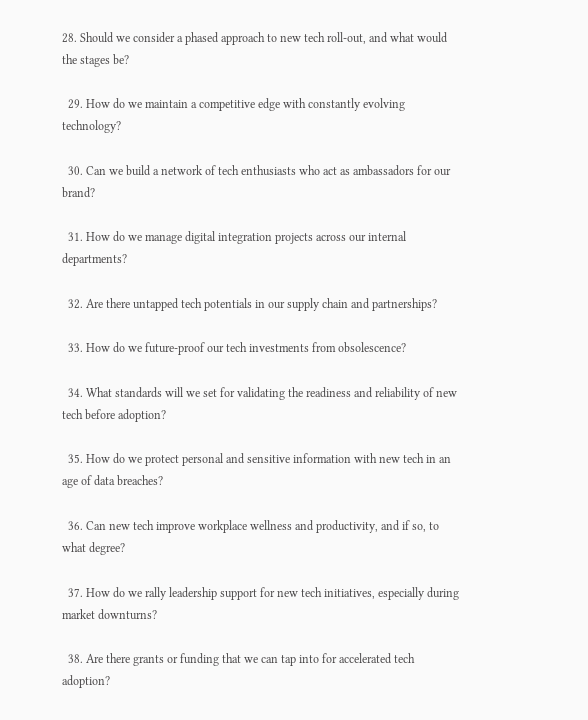28. Should we consider a phased approach to new tech roll-out, and what would the stages be?

  29. How do we maintain a competitive edge with constantly evolving technology?

  30. Can we build a network of tech enthusiasts who act as ambassadors for our brand?

  31. How do we manage digital integration projects across our internal departments?

  32. Are there untapped tech potentials in our supply chain and partnerships?

  33. How do we future-proof our tech investments from obsolescence?

  34. What standards will we set for validating the readiness and reliability of new tech before adoption?

  35. How do we protect personal and sensitive information with new tech in an age of data breaches?

  36. Can new tech improve workplace wellness and productivity, and if so, to what degree?

  37. How do we rally leadership support for new tech initiatives, especially during market downturns?

  38. Are there grants or funding that we can tap into for accelerated tech adoption?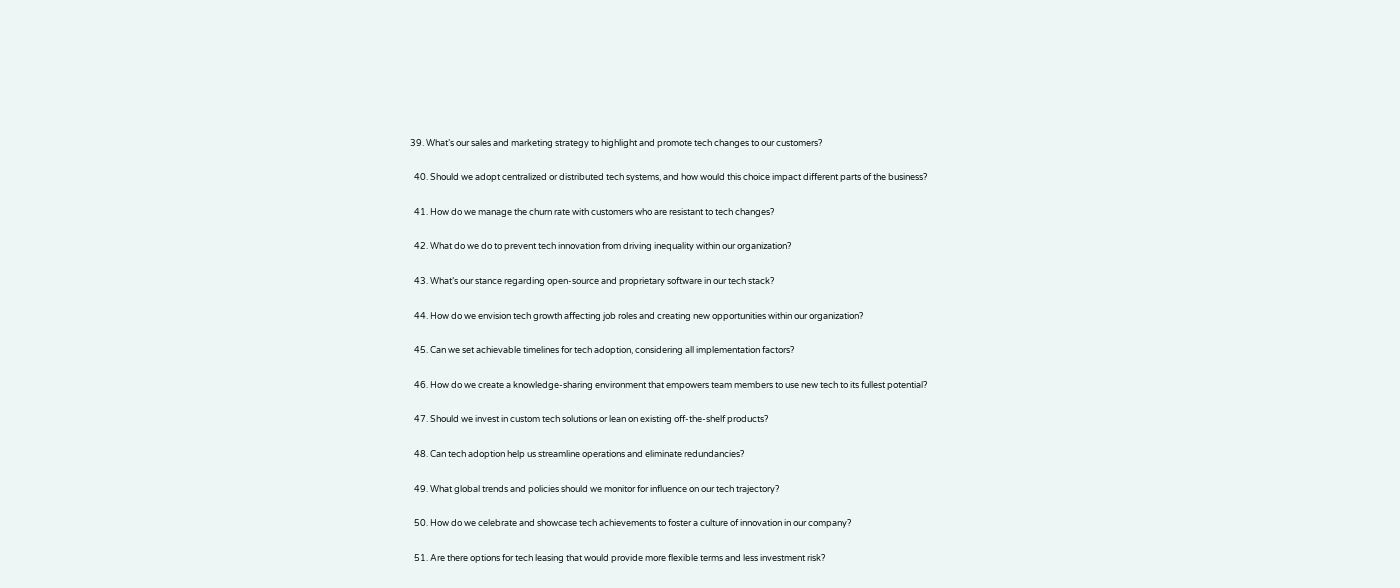39. What’s our sales and marketing strategy to highlight and promote tech changes to our customers?

  40. Should we adopt centralized or distributed tech systems, and how would this choice impact different parts of the business?

  41. How do we manage the churn rate with customers who are resistant to tech changes?

  42. What do we do to prevent tech innovation from driving inequality within our organization?

  43. What’s our stance regarding open-source and proprietary software in our tech stack?

  44. How do we envision tech growth affecting job roles and creating new opportunities within our organization?

  45. Can we set achievable timelines for tech adoption, considering all implementation factors?

  46. How do we create a knowledge-sharing environment that empowers team members to use new tech to its fullest potential?

  47. Should we invest in custom tech solutions or lean on existing off-the-shelf products?

  48. Can tech adoption help us streamline operations and eliminate redundancies?

  49. What global trends and policies should we monitor for influence on our tech trajectory?

  50. How do we celebrate and showcase tech achievements to foster a culture of innovation in our company?

  51. Are there options for tech leasing that would provide more flexible terms and less investment risk?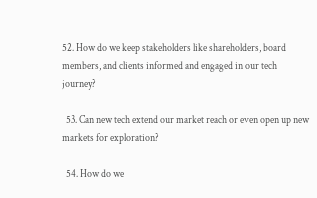52. How do we keep stakeholders like shareholders, board members, and clients informed and engaged in our tech journey?

  53. Can new tech extend our market reach or even open up new markets for exploration?

  54. How do we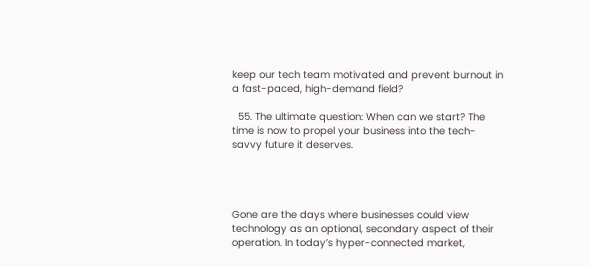keep our tech team motivated and prevent burnout in a fast-paced, high-demand field?

  55. The ultimate question: When can we start? The time is now to propel your business into the tech-savvy future it deserves.




Gone are the days where businesses could view technology as an optional, secondary aspect of their operation. In today’s hyper-connected market,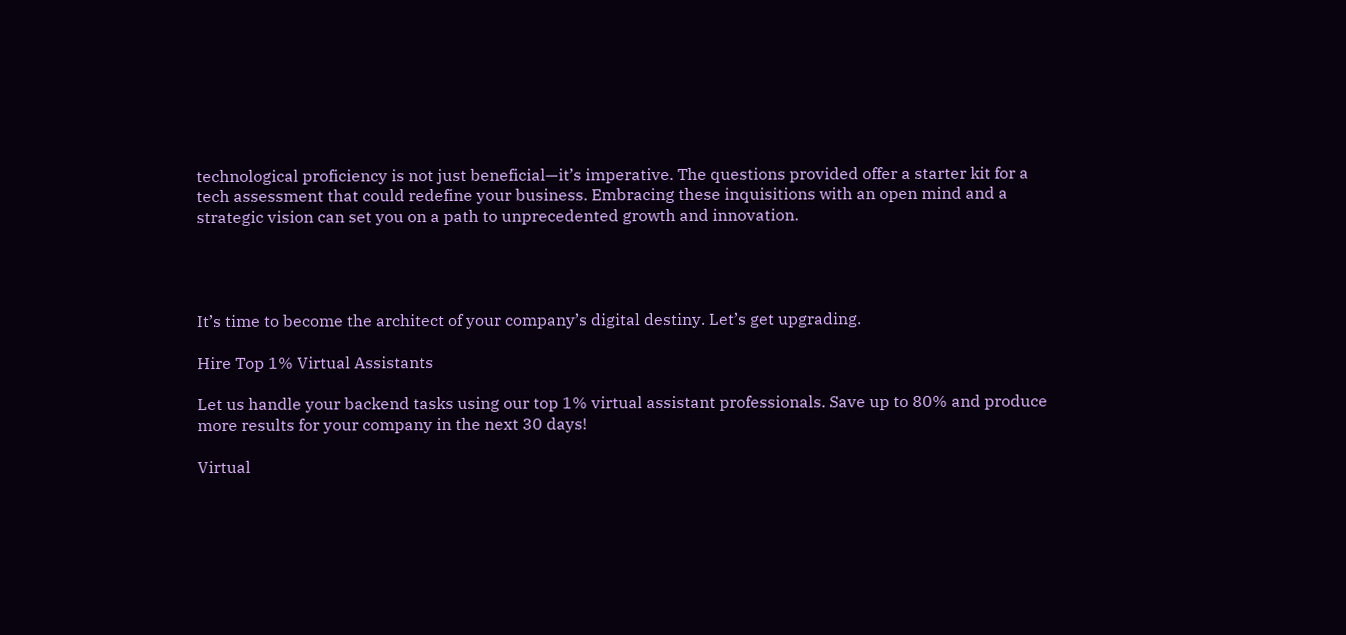technological proficiency is not just beneficial—it’s imperative. The questions provided offer a starter kit for a tech assessment that could redefine your business. Embracing these inquisitions with an open mind and a strategic vision can set you on a path to unprecedented growth and innovation.




It’s time to become the architect of your company’s digital destiny. Let’s get upgrading.

Hire Top 1% Virtual Assistants

Let us handle your backend tasks using our top 1% virtual assistant professionals. Save up to 80% and produce more results for your company in the next 30 days!

Virtual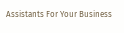Assistants For Your Business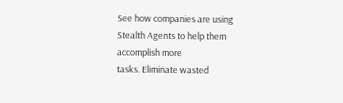See how companies are using Stealth Agents to help them accomplish more
tasks. Eliminate wasted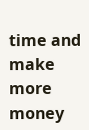time and make more money